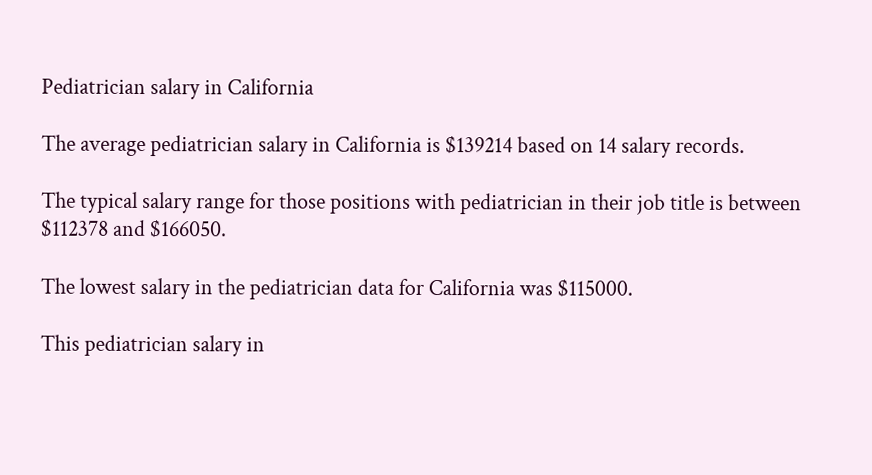Pediatrician salary in California

The average pediatrician salary in California is $139214 based on 14 salary records.

The typical salary range for those positions with pediatrician in their job title is between $112378 and $166050.

The lowest salary in the pediatrician data for California was $115000.

This pediatrician salary in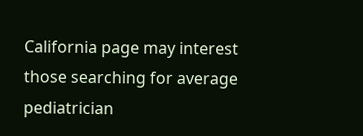California page may interest those searching for average pediatrician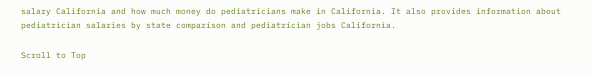salary California and how much money do pediatricians make in California. It also provides information about pediatrician salaries by state comparison and pediatrician jobs California.

Scroll to Top